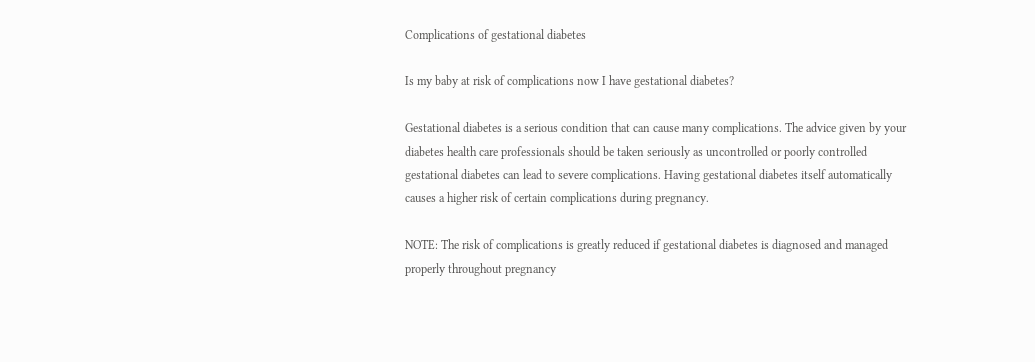Complications of gestational diabetes

Is my baby at risk of complications now I have gestational diabetes?

Gestational diabetes is a serious condition that can cause many complications. The advice given by your diabetes health care professionals should be taken seriously as uncontrolled or poorly controlled gestational diabetes can lead to severe complications. Having gestational diabetes itself automatically causes a higher risk of certain complications during pregnancy.

NOTE: The risk of complications is greatly reduced if gestational diabetes is diagnosed and managed properly throughout pregnancy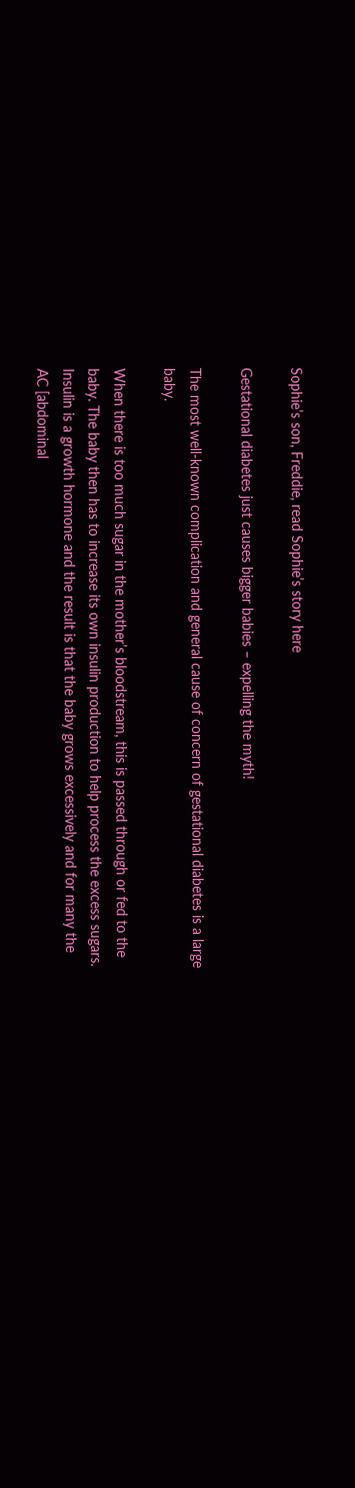Sophie’s son, Freddie, read Sophie’s story here

Gestational diabetes just causes bigger babies – expelling the myth!

The most well-known complication and general cause of concern of gestational diabetes is a large baby.

When there is too much sugar in the mother’s bloodstream, this is passed through or fed to the baby. The baby then has to increase its own insulin production to help process the excess sugars. Insulin is a growth hormone and the result is that the baby grows excessively and for many the AC [abdominal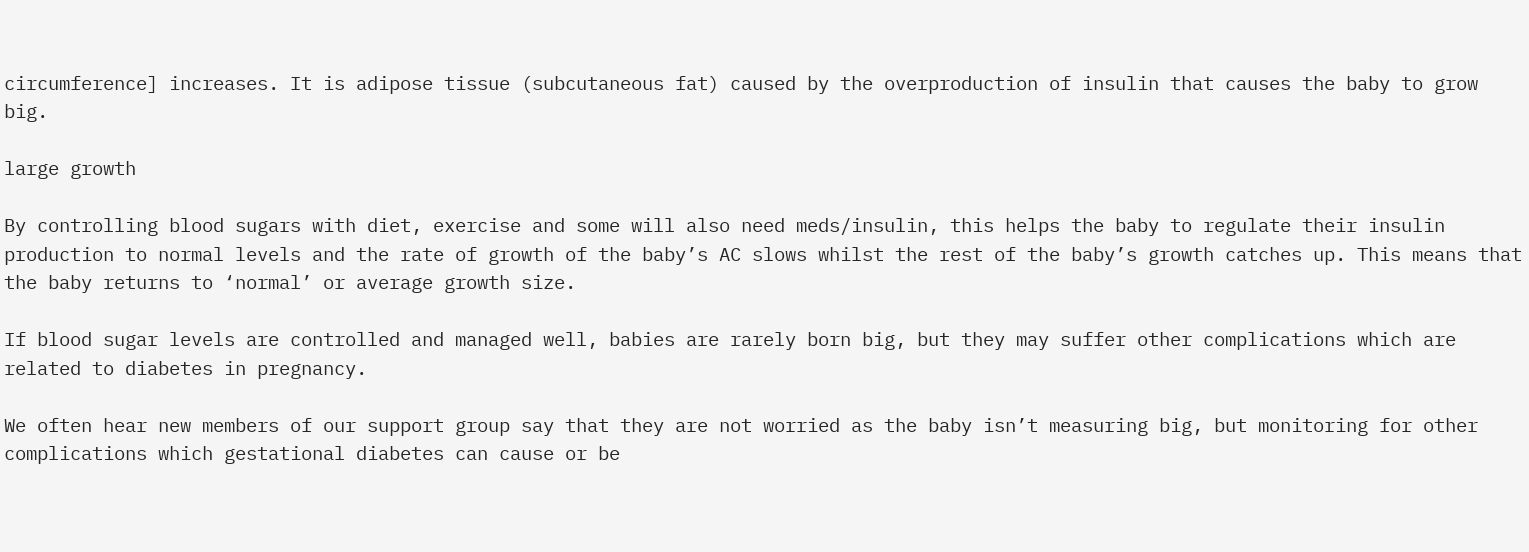circumference] increases. It is adipose tissue (subcutaneous fat) caused by the overproduction of insulin that causes the baby to grow big.

large growth

By controlling blood sugars with diet, exercise and some will also need meds/insulin, this helps the baby to regulate their insulin production to normal levels and the rate of growth of the baby’s AC slows whilst the rest of the baby’s growth catches up. This means that the baby returns to ‘normal’ or average growth size.

If blood sugar levels are controlled and managed well, babies are rarely born big, but they may suffer other complications which are related to diabetes in pregnancy.

We often hear new members of our support group say that they are not worried as the baby isn’t measuring big, but monitoring for other complications which gestational diabetes can cause or be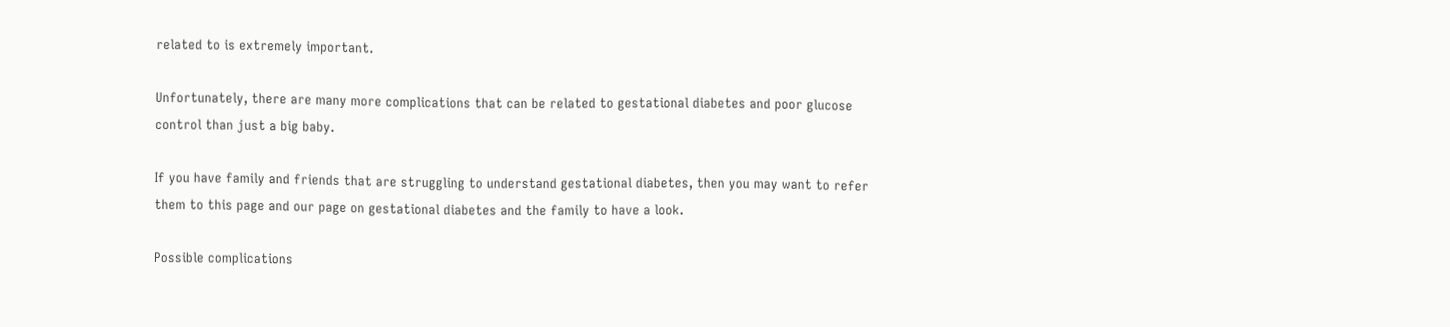related to is extremely important.

Unfortunately, there are many more complications that can be related to gestational diabetes and poor glucose control than just a big baby.

If you have family and friends that are struggling to understand gestational diabetes, then you may want to refer them to this page and our page on gestational diabetes and the family to have a look.

Possible complications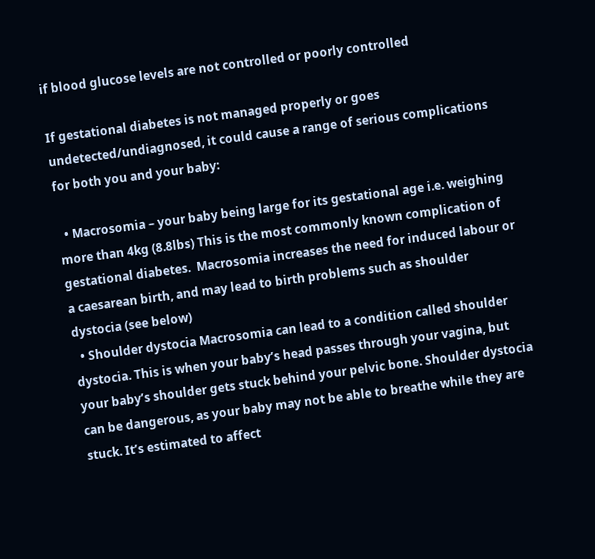if blood glucose levels are not controlled or poorly controlled

If gestational diabetes is not managed properly or goes undetected/undiagnosed, it could cause a range of serious complications for both you and your baby:

  • Macrosomia – your baby being large for its gestational age i.e. weighing more than 4kg (8.8lbs) This is the most commonly known complication of gestational diabetes.  Macrosomia increases the need for induced labour or a caesarean birth, and may lead to birth problems such as shoulder dystocia (see below)
  • Shoulder dystocia Macrosomia can lead to a condition called shoulder dystocia. This is when your baby’s head passes through your vagina, but your baby’s shoulder gets stuck behind your pelvic bone. Shoulder dystocia can be dangerous, as your baby may not be able to breathe while they are stuck. It’s estimated to affect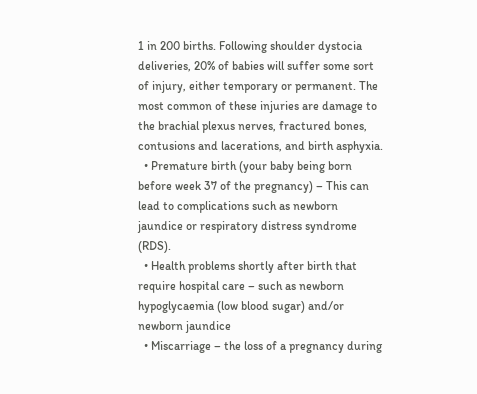1 in 200 births. Following shoulder dystocia deliveries, 20% of babies will suffer some sort of injury, either temporary or permanent. The most common of these injuries are damage to the brachial plexus nerves, fractured bones, contusions and lacerations, and birth asphyxia.
  • Premature birth (your baby being born before week 37 of the pregnancy) – This can lead to complications such as newborn jaundice or respiratory distress syndrome (RDS).
  • Health problems shortly after birth that require hospital care – such as newborn hypoglycaemia (low blood sugar) and/or newborn jaundice
  • Miscarriage – the loss of a pregnancy during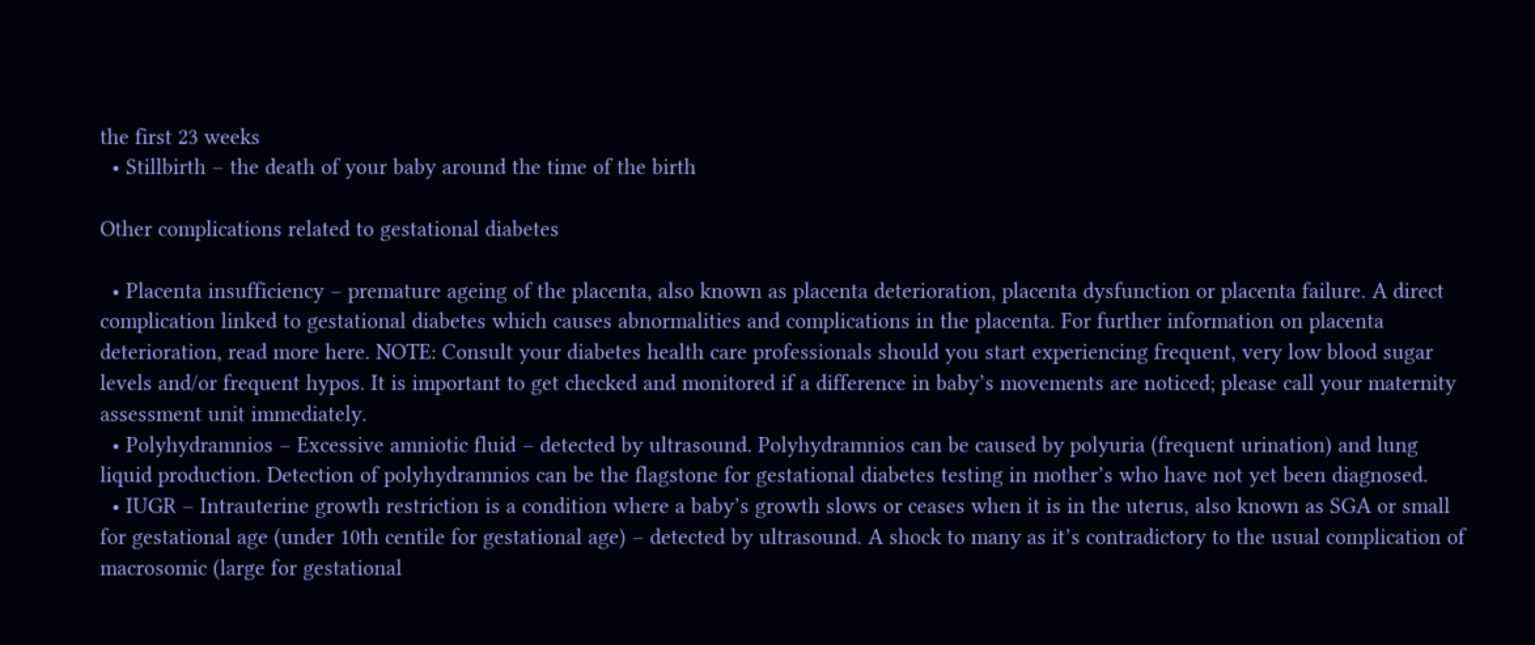the first 23 weeks
  • Stillbirth – the death of your baby around the time of the birth

Other complications related to gestational diabetes

  • Placenta insufficiency – premature ageing of the placenta, also known as placenta deterioration, placenta dysfunction or placenta failure. A direct complication linked to gestational diabetes which causes abnormalities and complications in the placenta. For further information on placenta deterioration, read more here. NOTE: Consult your diabetes health care professionals should you start experiencing frequent, very low blood sugar levels and/or frequent hypos. It is important to get checked and monitored if a difference in baby’s movements are noticed; please call your maternity assessment unit immediately.
  • Polyhydramnios – Excessive amniotic fluid – detected by ultrasound. Polyhydramnios can be caused by polyuria (frequent urination) and lung liquid production. Detection of polyhydramnios can be the flagstone for gestational diabetes testing in mother’s who have not yet been diagnosed.
  • IUGR – Intrauterine growth restriction is a condition where a baby’s growth slows or ceases when it is in the uterus, also known as SGA or small for gestational age (under 10th centile for gestational age) – detected by ultrasound. A shock to many as it’s contradictory to the usual complication of macrosomic (large for gestational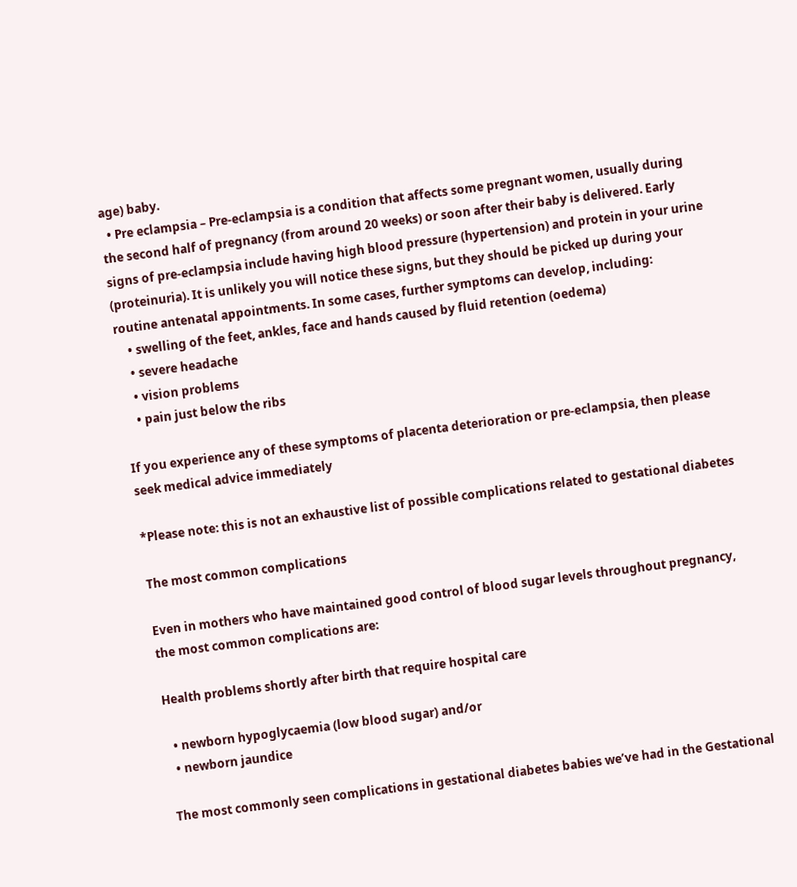age) baby.
  • Pre eclampsia – Pre-eclampsia is a condition that affects some pregnant women, usually during the second half of pregnancy (from around 20 weeks) or soon after their baby is delivered. Early signs of pre-eclampsia include having high blood pressure (hypertension) and protein in your urine (proteinuria). It is unlikely you will notice these signs, but they should be picked up during your routine antenatal appointments. In some cases, further symptoms can develop, including:
    • swelling of the feet, ankles, face and hands caused by fluid retention (oedema)
    • severe headache
    • vision problems
    • pain just below the ribs

If you experience any of these symptoms of placenta deterioration or pre-eclampsia, then please seek medical advice immediately

*Please note: this is not an exhaustive list of possible complications related to gestational diabetes

The most common complications

Even in mothers who have maintained good control of blood sugar levels throughout pregnancy, the most common complications are:

Health problems shortly after birth that require hospital care

  • newborn hypoglycaemia (low blood sugar) and/or
  • newborn jaundice

The most commonly seen complications in gestational diabetes babies we’ve had in the Gestational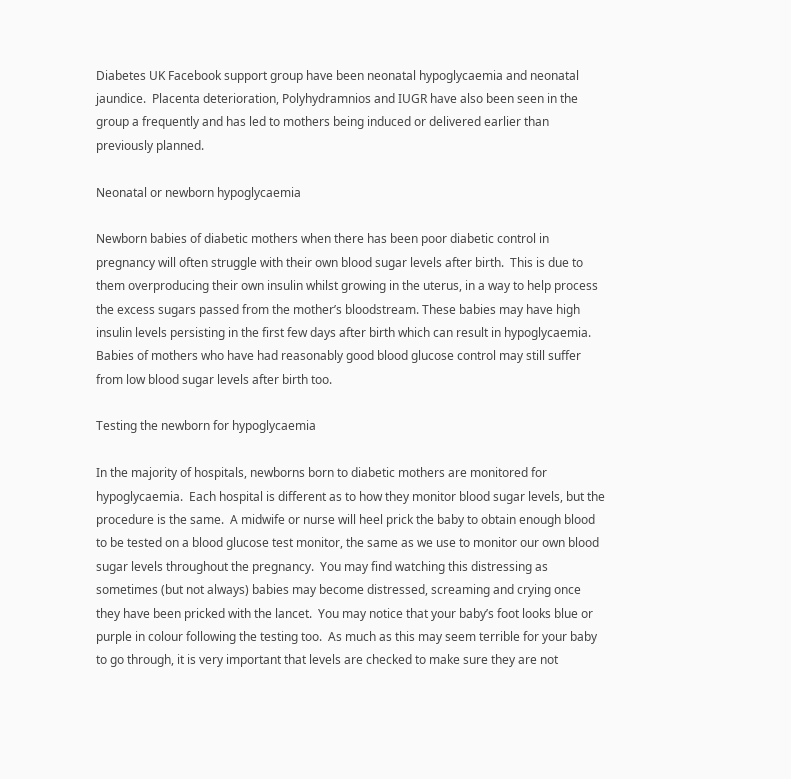Diabetes UK Facebook support group have been neonatal hypoglycaemia and neonatal jaundice.  Placenta deterioration, Polyhydramnios and IUGR have also been seen in the group a frequently and has led to mothers being induced or delivered earlier than previously planned.

Neonatal or newborn hypoglycaemia

Newborn babies of diabetic mothers when there has been poor diabetic control in pregnancy will often struggle with their own blood sugar levels after birth.  This is due to them overproducing their own insulin whilst growing in the uterus, in a way to help process the excess sugars passed from the mother’s bloodstream. These babies may have high insulin levels persisting in the first few days after birth which can result in hypoglycaemia. Babies of mothers who have had reasonably good blood glucose control may still suffer from low blood sugar levels after birth too.

Testing the newborn for hypoglycaemia

In the majority of hospitals, newborns born to diabetic mothers are monitored for hypoglycaemia.  Each hospital is different as to how they monitor blood sugar levels, but the procedure is the same.  A midwife or nurse will heel prick the baby to obtain enough blood to be tested on a blood glucose test monitor, the same as we use to monitor our own blood sugar levels throughout the pregnancy.  You may find watching this distressing as sometimes (but not always) babies may become distressed, screaming and crying once they have been pricked with the lancet.  You may notice that your baby’s foot looks blue or purple in colour following the testing too.  As much as this may seem terrible for your baby to go through, it is very important that levels are checked to make sure they are not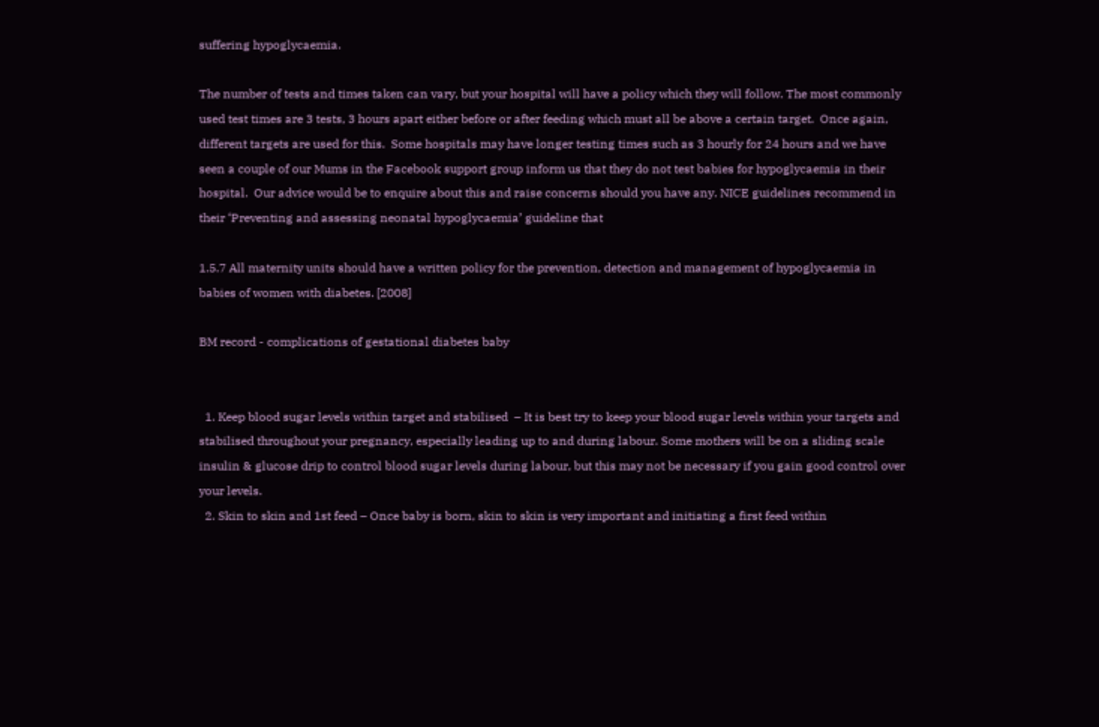suffering hypoglycaemia.

The number of tests and times taken can vary, but your hospital will have a policy which they will follow. The most commonly used test times are 3 tests, 3 hours apart either before or after feeding which must all be above a certain target.  Once again, different targets are used for this.  Some hospitals may have longer testing times such as 3 hourly for 24 hours and we have seen a couple of our Mums in the Facebook support group inform us that they do not test babies for hypoglycaemia in their hospital.  Our advice would be to enquire about this and raise concerns should you have any. NICE guidelines recommend in their ‘Preventing and assessing neonatal hypoglycaemia’ guideline that

1.5.7 All maternity units should have a written policy for the prevention, detection and management of hypoglycaemia in babies of women with diabetes. [2008]

BM record - complications of gestational diabetes baby


  1. Keep blood sugar levels within target and stabilised  – It is best try to keep your blood sugar levels within your targets and stabilised throughout your pregnancy, especially leading up to and during labour. Some mothers will be on a sliding scale insulin & glucose drip to control blood sugar levels during labour, but this may not be necessary if you gain good control over your levels.
  2. Skin to skin and 1st feed – Once baby is born, skin to skin is very important and initiating a first feed within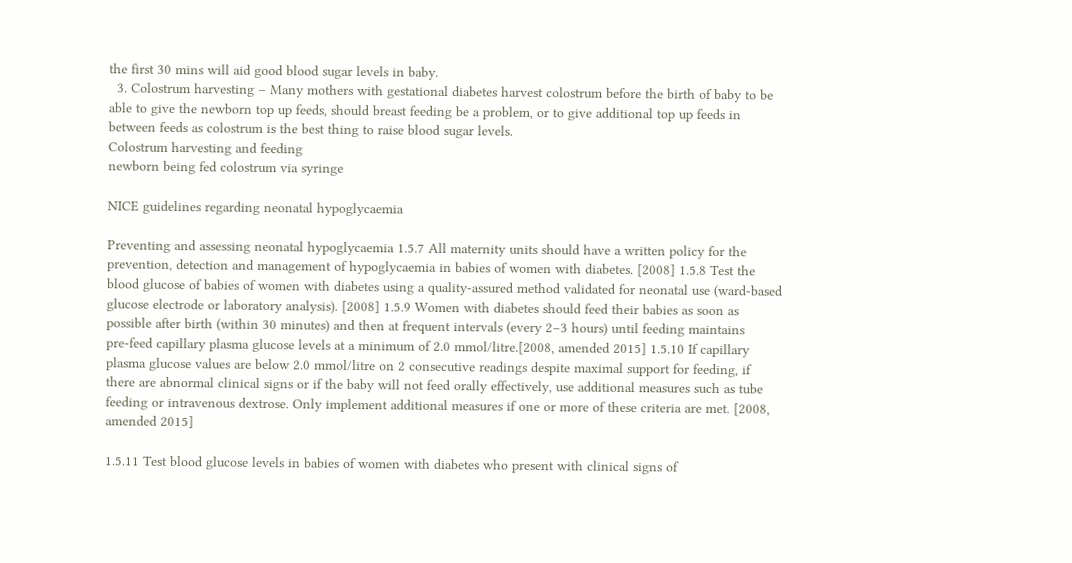the first 30 mins will aid good blood sugar levels in baby.
  3. Colostrum harvesting – Many mothers with gestational diabetes harvest colostrum before the birth of baby to be able to give the newborn top up feeds, should breast feeding be a problem, or to give additional top up feeds in between feeds as colostrum is the best thing to raise blood sugar levels.
Colostrum harvesting and feeding
newborn being fed colostrum via syringe

NICE guidelines regarding neonatal hypoglycaemia

Preventing and assessing neonatal hypoglycaemia 1.5.7 All maternity units should have a written policy for the prevention, detection and management of hypoglycaemia in babies of women with diabetes. [2008] 1.5.8 Test the blood glucose of babies of women with diabetes using a quality‑assured method validated for neonatal use (ward‑based glucose electrode or laboratory analysis). [2008] 1.5.9 Women with diabetes should feed their babies as soon as possible after birth (within 30 minutes) and then at frequent intervals (every 2–3 hours) until feeding maintains pre‑feed capillary plasma glucose levels at a minimum of 2.0 mmol/litre.[2008, amended 2015] 1.5.10 If capillary plasma glucose values are below 2.0 mmol/litre on 2 consecutive readings despite maximal support for feeding, if there are abnormal clinical signs or if the baby will not feed orally effectively, use additional measures such as tube feeding or intravenous dextrose. Only implement additional measures if one or more of these criteria are met. [2008, amended 2015]

1.5.11 Test blood glucose levels in babies of women with diabetes who present with clinical signs of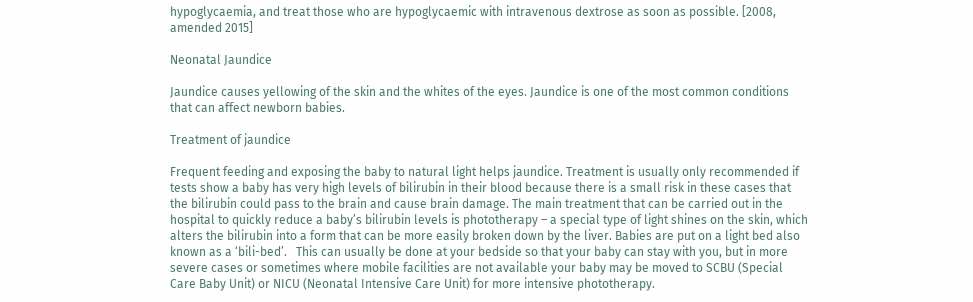hypoglycaemia, and treat those who are hypoglycaemic with intravenous dextrose as soon as possible. [2008, amended 2015]

Neonatal Jaundice

Jaundice causes yellowing of the skin and the whites of the eyes. Jaundice is one of the most common conditions that can affect newborn babies.

Treatment of jaundice

Frequent feeding and exposing the baby to natural light helps jaundice. Treatment is usually only recommended if tests show a baby has very high levels of bilirubin in their blood because there is a small risk in these cases that the bilirubin could pass to the brain and cause brain damage. The main treatment that can be carried out in the hospital to quickly reduce a baby’s bilirubin levels is phototherapy – a special type of light shines on the skin, which alters the bilirubin into a form that can be more easily broken down by the liver. Babies are put on a light bed also known as a ‘bili-bed’.   This can usually be done at your bedside so that your baby can stay with you, but in more severe cases or sometimes where mobile facilities are not available your baby may be moved to SCBU (Special Care Baby Unit) or NICU (Neonatal Intensive Care Unit) for more intensive phototherapy.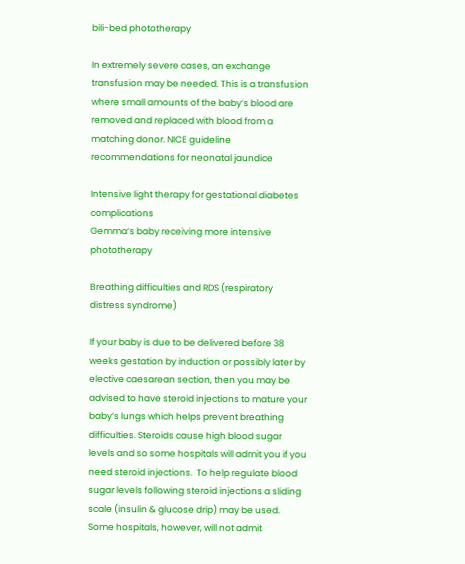bili-bed phototherapy

In extremely severe cases, an exchange transfusion may be needed. This is a transfusion where small amounts of the baby’s blood are removed and replaced with blood from a matching donor. NICE guideline recommendations for neonatal jaundice

Intensive light therapy for gestational diabetes complications
Gemma’s baby receiving more intensive phototherapy

Breathing difficulties and RDS (respiratory distress syndrome)

If your baby is due to be delivered before 38 weeks gestation by induction or possibly later by elective caesarean section, then you may be advised to have steroid injections to mature your baby’s lungs which helps prevent breathing difficulties. Steroids cause high blood sugar levels and so some hospitals will admit you if you need steroid injections.  To help regulate blood sugar levels following steroid injections a sliding scale (insulin & glucose drip) may be used.  Some hospitals, however, will not admit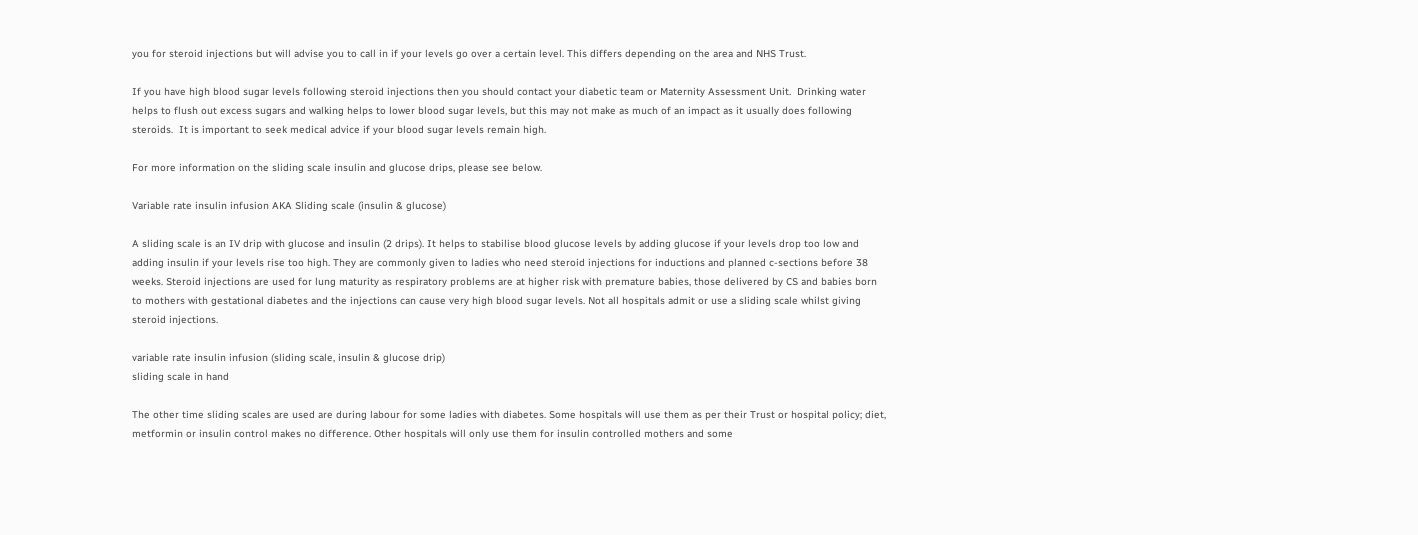you for steroid injections but will advise you to call in if your levels go over a certain level. This differs depending on the area and NHS Trust.

If you have high blood sugar levels following steroid injections then you should contact your diabetic team or Maternity Assessment Unit.  Drinking water helps to flush out excess sugars and walking helps to lower blood sugar levels, but this may not make as much of an impact as it usually does following steroids.  It is important to seek medical advice if your blood sugar levels remain high.

For more information on the sliding scale insulin and glucose drips, please see below.

Variable rate insulin infusion AKA Sliding scale (insulin & glucose)

A sliding scale is an IV drip with glucose and insulin (2 drips). It helps to stabilise blood glucose levels by adding glucose if your levels drop too low and adding insulin if your levels rise too high. They are commonly given to ladies who need steroid injections for inductions and planned c-sections before 38 weeks. Steroid injections are used for lung maturity as respiratory problems are at higher risk with premature babies, those delivered by CS and babies born to mothers with gestational diabetes and the injections can cause very high blood sugar levels. Not all hospitals admit or use a sliding scale whilst giving steroid injections.

variable rate insulin infusion (sliding scale, insulin & glucose drip)
sliding scale in hand

The other time sliding scales are used are during labour for some ladies with diabetes. Some hospitals will use them as per their Trust or hospital policy; diet, metformin or insulin control makes no difference. Other hospitals will only use them for insulin controlled mothers and some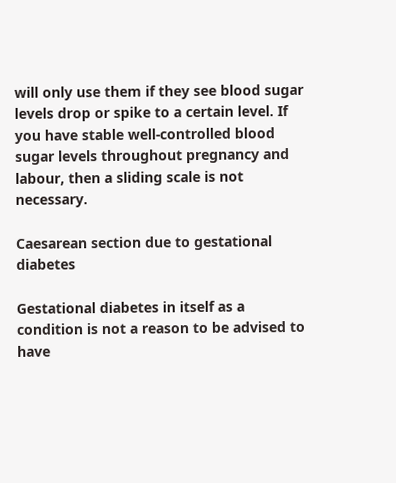will only use them if they see blood sugar levels drop or spike to a certain level. If you have stable well-controlled blood sugar levels throughout pregnancy and labour, then a sliding scale is not necessary.

Caesarean section due to gestational diabetes

Gestational diabetes in itself as a condition is not a reason to be advised to have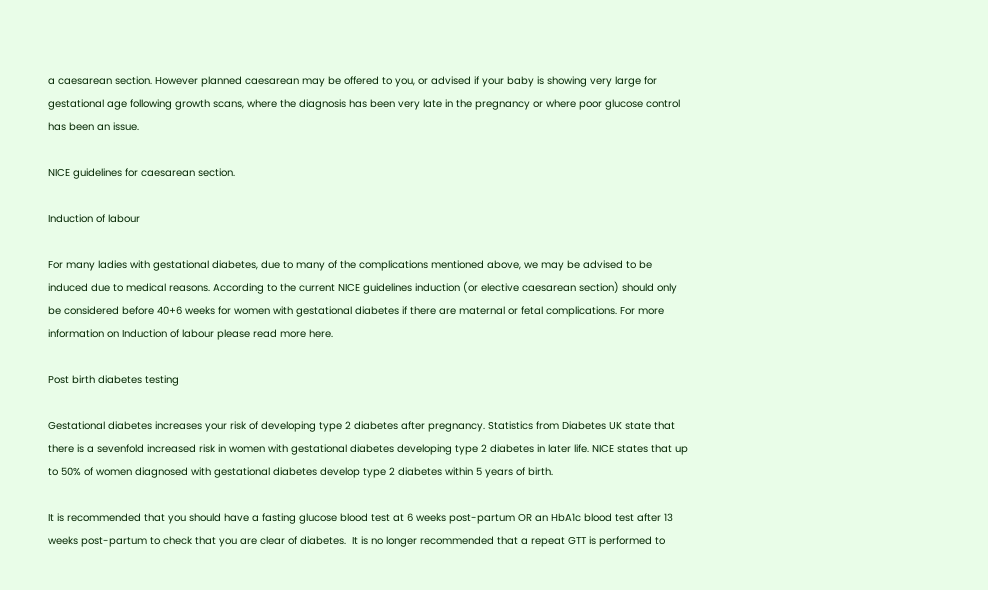a caesarean section. However planned caesarean may be offered to you, or advised if your baby is showing very large for gestational age following growth scans, where the diagnosis has been very late in the pregnancy or where poor glucose control has been an issue.

NICE guidelines for caesarean section.

Induction of labour

For many ladies with gestational diabetes, due to many of the complications mentioned above, we may be advised to be induced due to medical reasons. According to the current NICE guidelines induction (or elective caesarean section) should only be considered before 40+6 weeks for women with gestational diabetes if there are maternal or fetal complications. For more information on Induction of labour please read more here.

Post birth diabetes testing

Gestational diabetes increases your risk of developing type 2 diabetes after pregnancy. Statistics from Diabetes UK state that there is a sevenfold increased risk in women with gestational diabetes developing type 2 diabetes in later life. NICE states that up to 50% of women diagnosed with gestational diabetes develop type 2 diabetes within 5 years of birth.

It is recommended that you should have a fasting glucose blood test at 6 weeks post-partum OR an HbA1c blood test after 13 weeks post-partum to check that you are clear of diabetes.  It is no longer recommended that a repeat GTT is performed to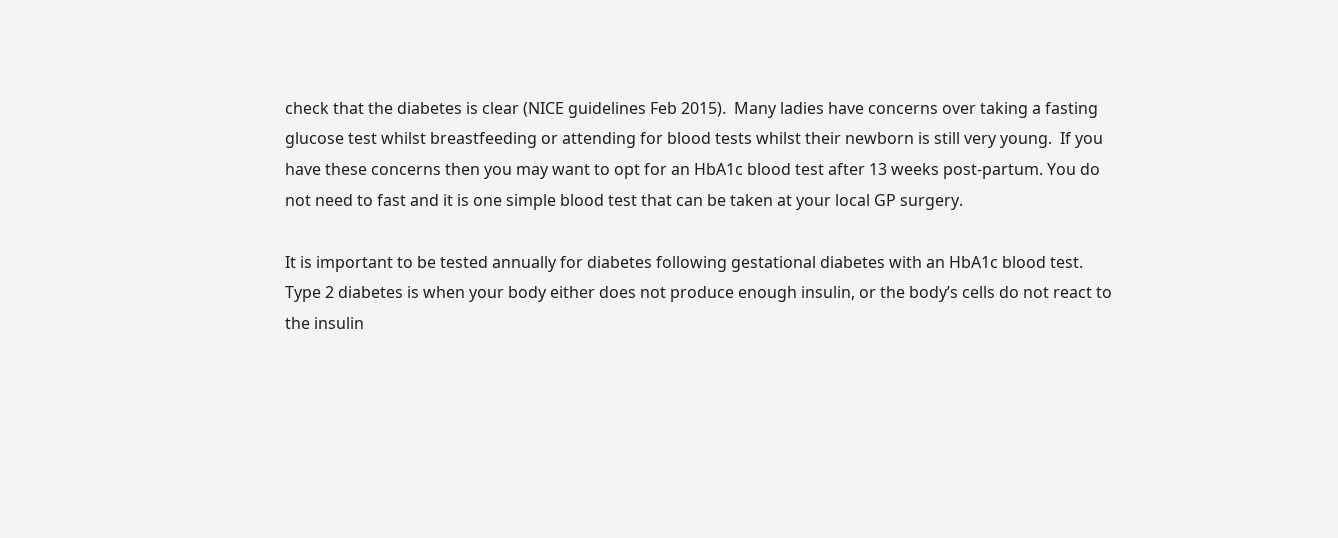check that the diabetes is clear (NICE guidelines Feb 2015).  Many ladies have concerns over taking a fasting glucose test whilst breastfeeding or attending for blood tests whilst their newborn is still very young.  If you have these concerns then you may want to opt for an HbA1c blood test after 13 weeks post-partum. You do not need to fast and it is one simple blood test that can be taken at your local GP surgery.

It is important to be tested annually for diabetes following gestational diabetes with an HbA1c blood test. Type 2 diabetes is when your body either does not produce enough insulin, or the body’s cells do not react to the insulin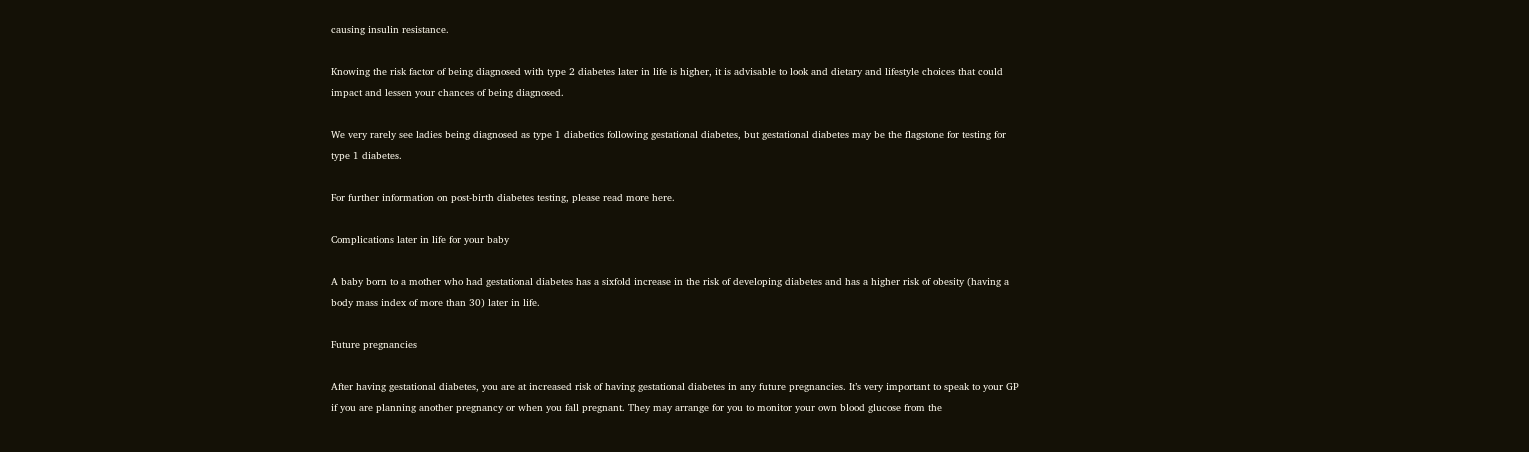causing insulin resistance.

Knowing the risk factor of being diagnosed with type 2 diabetes later in life is higher, it is advisable to look and dietary and lifestyle choices that could impact and lessen your chances of being diagnosed.

We very rarely see ladies being diagnosed as type 1 diabetics following gestational diabetes, but gestational diabetes may be the flagstone for testing for type 1 diabetes.

For further information on post-birth diabetes testing, please read more here.

Complications later in life for your baby

A baby born to a mother who had gestational diabetes has a sixfold increase in the risk of developing diabetes and has a higher risk of obesity (having a body mass index of more than 30) later in life.

Future pregnancies

After having gestational diabetes, you are at increased risk of having gestational diabetes in any future pregnancies. It’s very important to speak to your GP if you are planning another pregnancy or when you fall pregnant. They may arrange for you to monitor your own blood glucose from the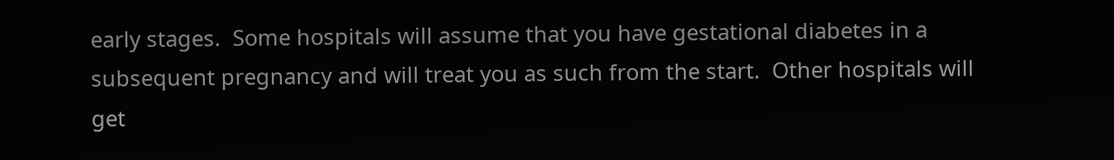early stages.  Some hospitals will assume that you have gestational diabetes in a subsequent pregnancy and will treat you as such from the start.  Other hospitals will get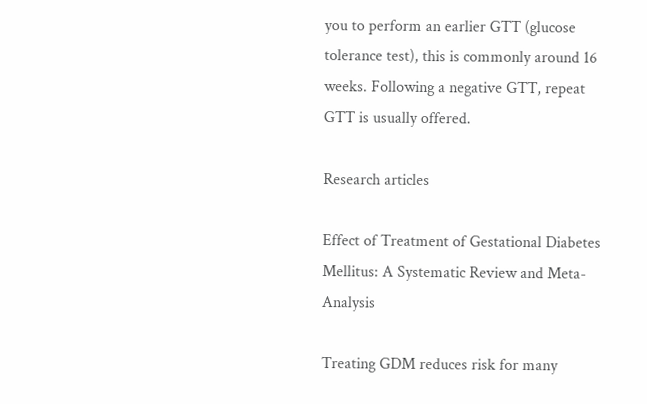you to perform an earlier GTT (glucose tolerance test), this is commonly around 16 weeks. Following a negative GTT, repeat GTT is usually offered.

Research articles

Effect of Treatment of Gestational Diabetes Mellitus: A Systematic Review and Meta-Analysis

Treating GDM reduces risk for many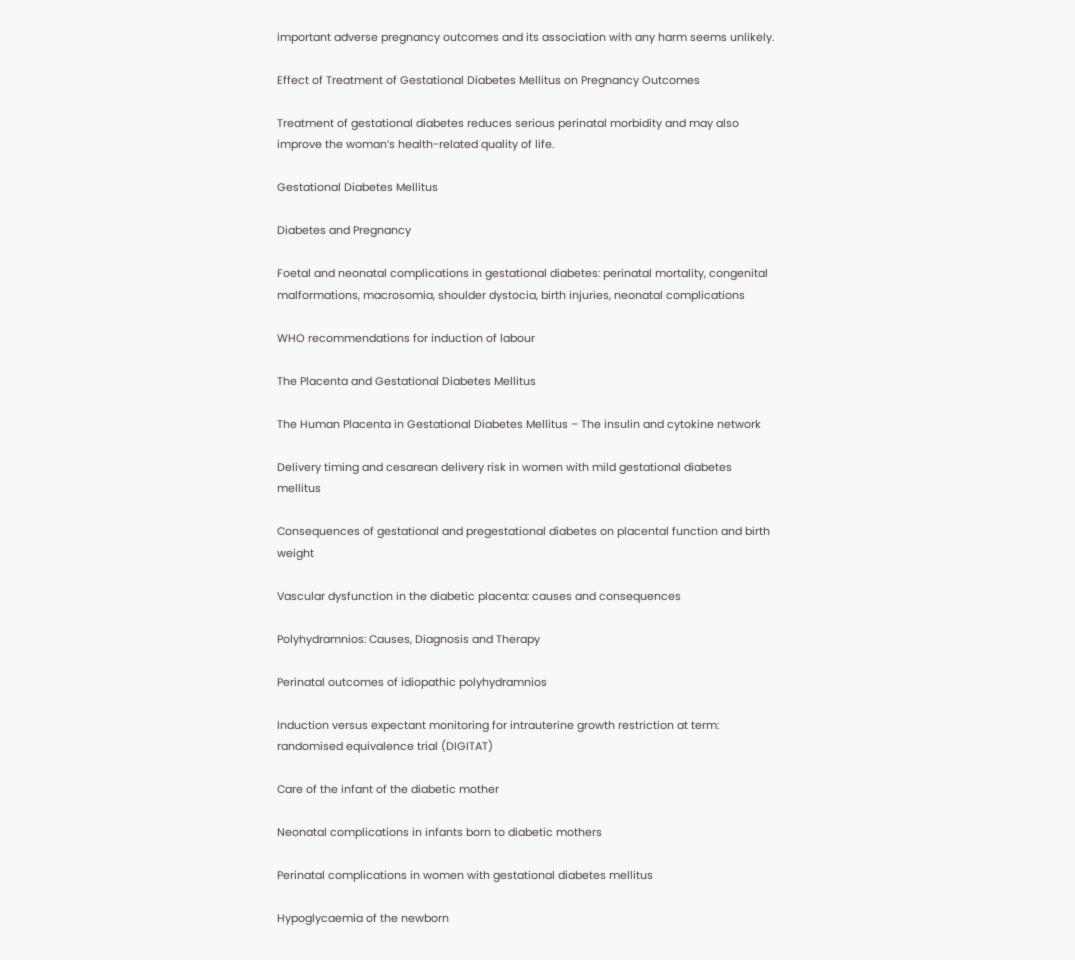important adverse pregnancy outcomes and its association with any harm seems unlikely.

Effect of Treatment of Gestational Diabetes Mellitus on Pregnancy Outcomes

Treatment of gestational diabetes reduces serious perinatal morbidity and may also improve the woman’s health-related quality of life.

Gestational Diabetes Mellitus

Diabetes and Pregnancy

Foetal and neonatal complications in gestational diabetes: perinatal mortality, congenital malformations, macrosomia, shoulder dystocia, birth injuries, neonatal complications

WHO recommendations for induction of labour

The Placenta and Gestational Diabetes Mellitus

The Human Placenta in Gestational Diabetes Mellitus – The insulin and cytokine network

Delivery timing and cesarean delivery risk in women with mild gestational diabetes mellitus

Consequences of gestational and pregestational diabetes on placental function and birth weight

Vascular dysfunction in the diabetic placenta: causes and consequences

Polyhydramnios: Causes, Diagnosis and Therapy

Perinatal outcomes of idiopathic polyhydramnios

Induction versus expectant monitoring for intrauterine growth restriction at term: randomised equivalence trial (DIGITAT)

Care of the infant of the diabetic mother

Neonatal complications in infants born to diabetic mothers

Perinatal complications in women with gestational diabetes mellitus

Hypoglycaemia of the newborn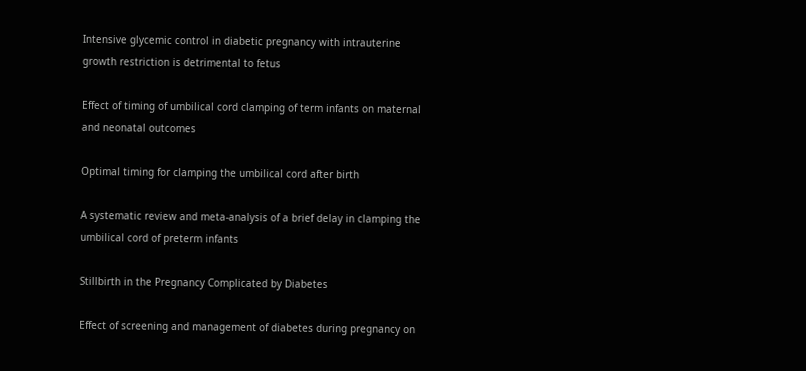Intensive glycemic control in diabetic pregnancy with intrauterine growth restriction is detrimental to fetus

Effect of timing of umbilical cord clamping of term infants on maternal and neonatal outcomes

Optimal timing for clamping the umbilical cord after birth

A systematic review and meta-analysis of a brief delay in clamping the umbilical cord of preterm infants

Stillbirth in the Pregnancy Complicated by Diabetes

Effect of screening and management of diabetes during pregnancy on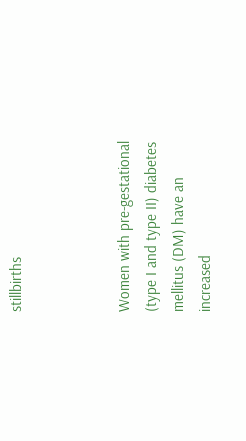stillbirths



Women with pre-gestational (type I and type II) diabetes mellitus (DM) have an increased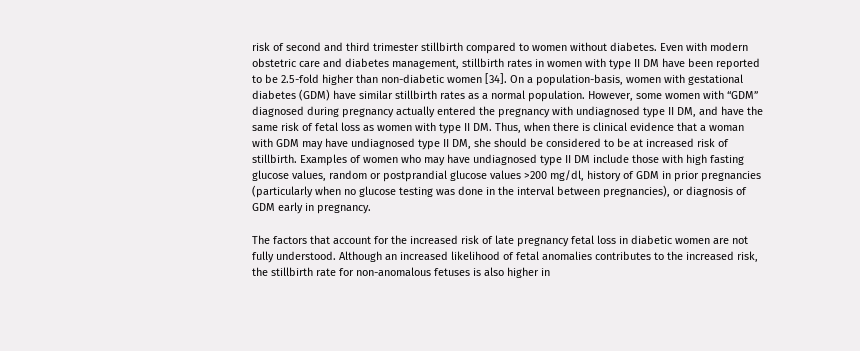risk of second and third trimester stillbirth compared to women without diabetes. Even with modern obstetric care and diabetes management, stillbirth rates in women with type II DM have been reported to be 2.5-fold higher than non-diabetic women [34]. On a population-basis, women with gestational diabetes (GDM) have similar stillbirth rates as a normal population. However, some women with “GDM” diagnosed during pregnancy actually entered the pregnancy with undiagnosed type II DM, and have the same risk of fetal loss as women with type II DM. Thus, when there is clinical evidence that a woman with GDM may have undiagnosed type II DM, she should be considered to be at increased risk of stillbirth. Examples of women who may have undiagnosed type II DM include those with high fasting glucose values, random or postprandial glucose values >200 mg/dl, history of GDM in prior pregnancies (particularly when no glucose testing was done in the interval between pregnancies), or diagnosis of GDM early in pregnancy.

The factors that account for the increased risk of late pregnancy fetal loss in diabetic women are not fully understood. Although an increased likelihood of fetal anomalies contributes to the increased risk, the stillbirth rate for non-anomalous fetuses is also higher in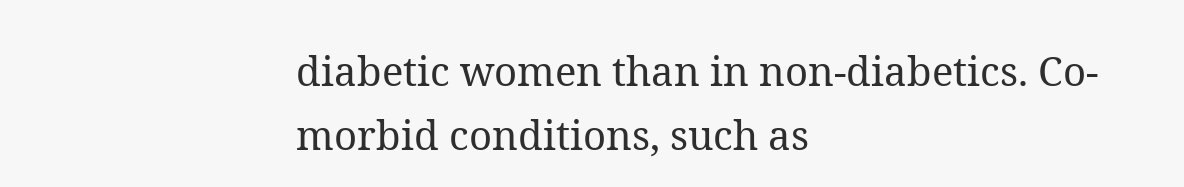diabetic women than in non-diabetics. Co-morbid conditions, such as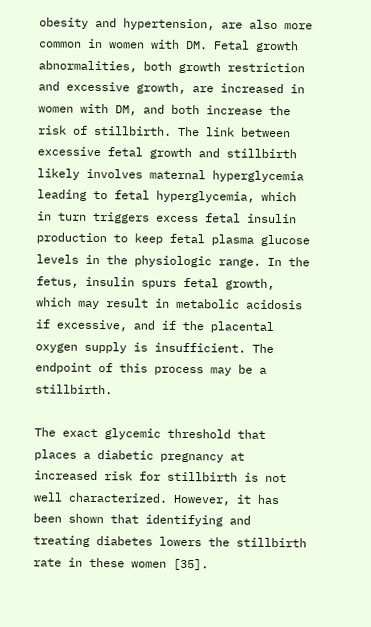obesity and hypertension, are also more common in women with DM. Fetal growth abnormalities, both growth restriction and excessive growth, are increased in women with DM, and both increase the risk of stillbirth. The link between excessive fetal growth and stillbirth likely involves maternal hyperglycemia leading to fetal hyperglycemia, which in turn triggers excess fetal insulin production to keep fetal plasma glucose levels in the physiologic range. In the fetus, insulin spurs fetal growth, which may result in metabolic acidosis if excessive, and if the placental oxygen supply is insufficient. The endpoint of this process may be a stillbirth.

The exact glycemic threshold that places a diabetic pregnancy at increased risk for stillbirth is not well characterized. However, it has been shown that identifying and treating diabetes lowers the stillbirth rate in these women [35].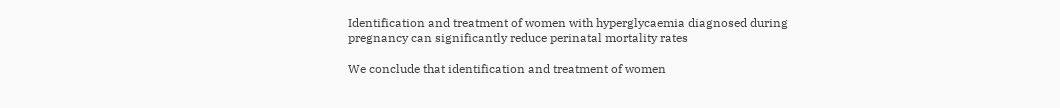Identification and treatment of women with hyperglycaemia diagnosed during pregnancy can significantly reduce perinatal mortality rates

We conclude that identification and treatment of women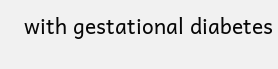with gestational diabetes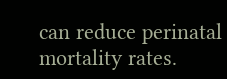can reduce perinatal mortality rates.